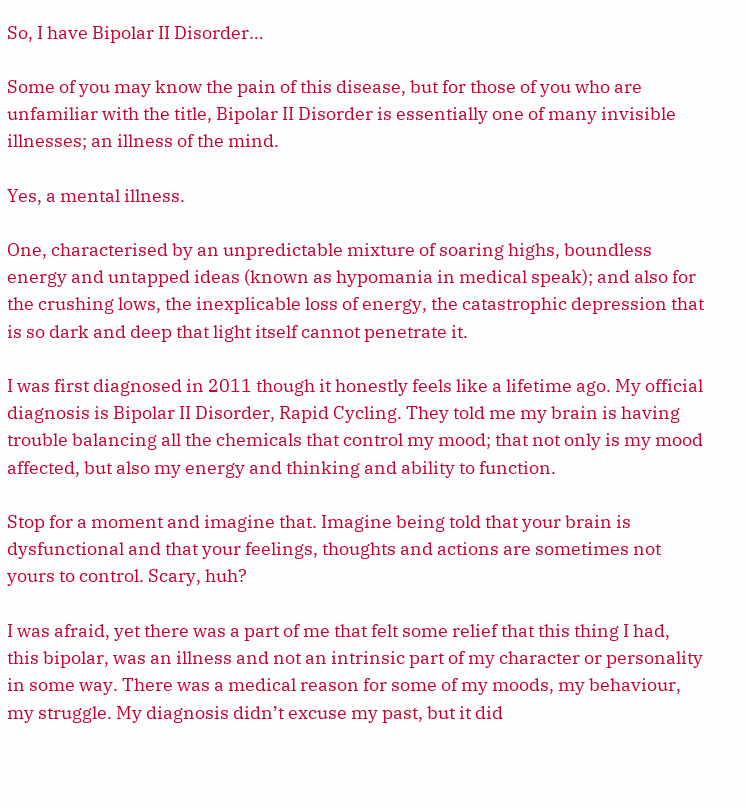So, I have Bipolar II Disorder…

Some of you may know the pain of this disease, but for those of you who are unfamiliar with the title, Bipolar II Disorder is essentially one of many invisible illnesses; an illness of the mind.

Yes, a mental illness.

One, characterised by an unpredictable mixture of soaring highs, boundless energy and untapped ideas (known as hypomania in medical speak); and also for the crushing lows, the inexplicable loss of energy, the catastrophic depression that is so dark and deep that light itself cannot penetrate it.

I was first diagnosed in 2011 though it honestly feels like a lifetime ago. My official diagnosis is Bipolar II Disorder, Rapid Cycling. They told me my brain is having trouble balancing all the chemicals that control my mood; that not only is my mood affected, but also my energy and thinking and ability to function.

Stop for a moment and imagine that. Imagine being told that your brain is dysfunctional and that your feelings, thoughts and actions are sometimes not yours to control. Scary, huh?

I was afraid, yet there was a part of me that felt some relief that this thing I had, this bipolar, was an illness and not an intrinsic part of my character or personality in some way. There was a medical reason for some of my moods, my behaviour, my struggle. My diagnosis didn’t excuse my past, but it did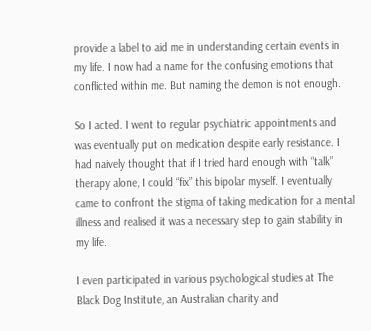provide a label to aid me in understanding certain events in my life. I now had a name for the confusing emotions that conflicted within me. But naming the demon is not enough.

So I acted. I went to regular psychiatric appointments and was eventually put on medication despite early resistance. I had naively thought that if I tried hard enough with “talk” therapy alone, I could “fix” this bipolar myself. I eventually came to confront the stigma of taking medication for a mental illness and realised it was a necessary step to gain stability in my life.

I even participated in various psychological studies at The Black Dog Institute, an Australian charity and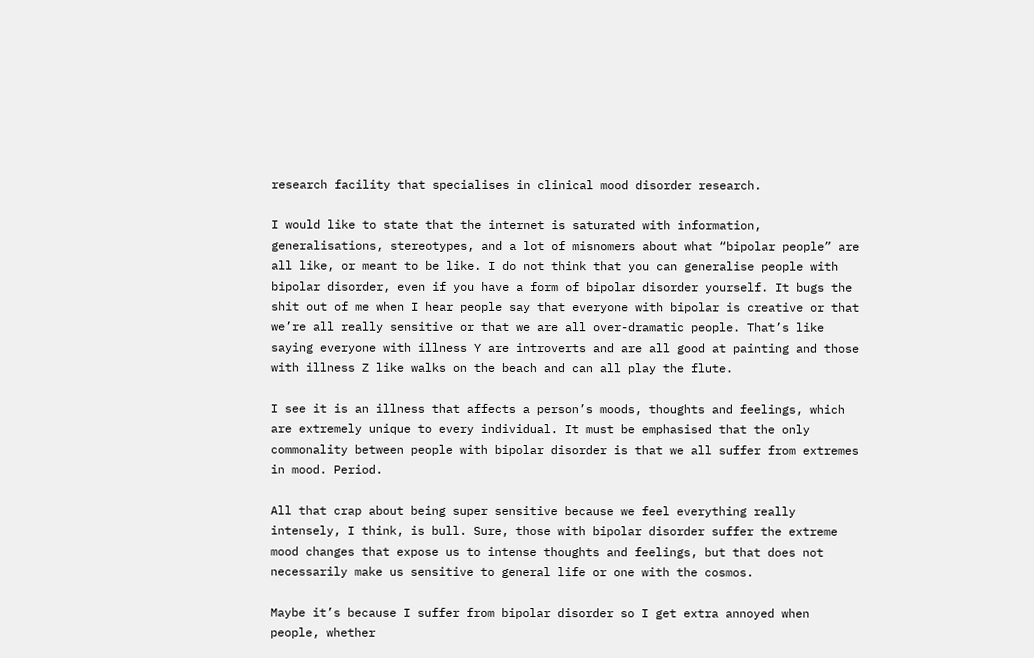research facility that specialises in clinical mood disorder research.

I would like to state that the internet is saturated with information, generalisations, stereotypes, and a lot of misnomers about what “bipolar people” are all like, or meant to be like. I do not think that you can generalise people with bipolar disorder, even if you have a form of bipolar disorder yourself. It bugs the shit out of me when I hear people say that everyone with bipolar is creative or that we’re all really sensitive or that we are all over-dramatic people. That’s like saying everyone with illness Y are introverts and are all good at painting and those with illness Z like walks on the beach and can all play the flute.

I see it is an illness that affects a person’s moods, thoughts and feelings, which are extremely unique to every individual. It must be emphasised that the only commonality between people with bipolar disorder is that we all suffer from extremes in mood. Period.

All that crap about being super sensitive because we feel everything really intensely, I think, is bull. Sure, those with bipolar disorder suffer the extreme mood changes that expose us to intense thoughts and feelings, but that does not necessarily make us sensitive to general life or one with the cosmos.

Maybe it’s because I suffer from bipolar disorder so I get extra annoyed when people, whether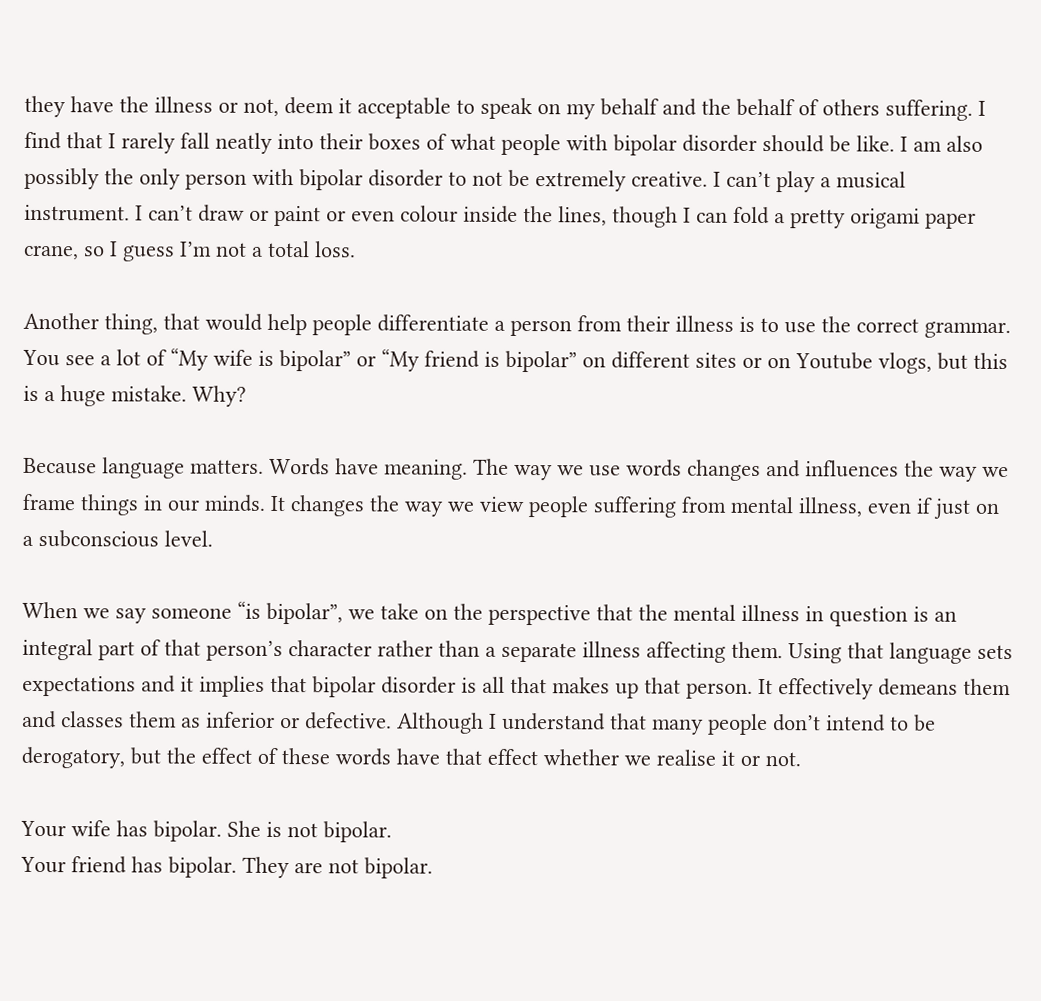they have the illness or not, deem it acceptable to speak on my behalf and the behalf of others suffering. I find that I rarely fall neatly into their boxes of what people with bipolar disorder should be like. I am also possibly the only person with bipolar disorder to not be extremely creative. I can’t play a musical instrument. I can’t draw or paint or even colour inside the lines, though I can fold a pretty origami paper crane, so I guess I’m not a total loss.

Another thing, that would help people differentiate a person from their illness is to use the correct grammar. You see a lot of “My wife is bipolar” or “My friend is bipolar” on different sites or on Youtube vlogs, but this is a huge mistake. Why?

Because language matters. Words have meaning. The way we use words changes and influences the way we frame things in our minds. It changes the way we view people suffering from mental illness, even if just on a subconscious level.

When we say someone “is bipolar”, we take on the perspective that the mental illness in question is an integral part of that person’s character rather than a separate illness affecting them. Using that language sets expectations and it implies that bipolar disorder is all that makes up that person. It effectively demeans them and classes them as inferior or defective. Although I understand that many people don’t intend to be derogatory, but the effect of these words have that effect whether we realise it or not.

Your wife has bipolar. She is not bipolar.
Your friend has bipolar. They are not bipolar.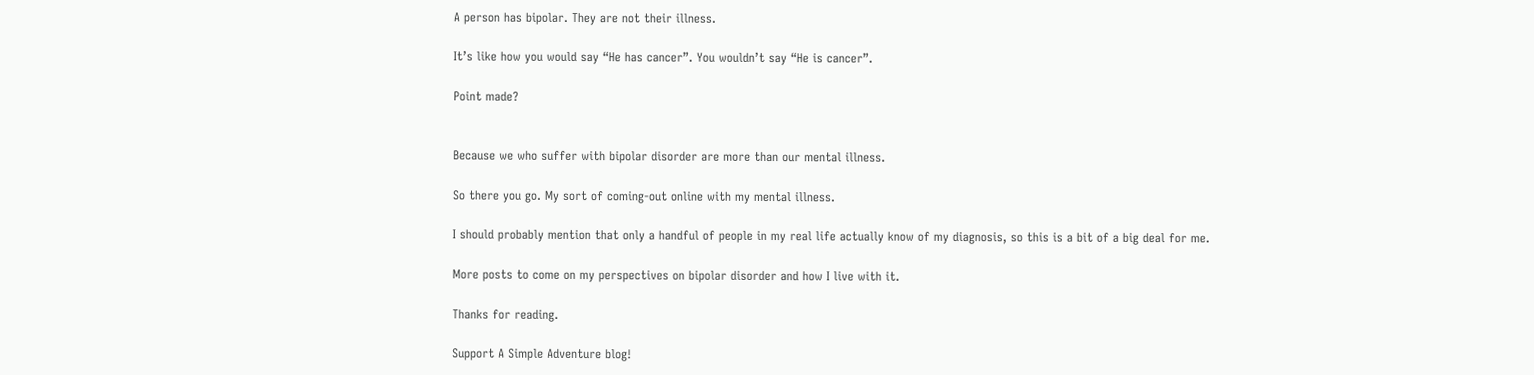A person has bipolar. They are not their illness.

It’s like how you would say “He has cancer”. You wouldn’t say “He is cancer”.

Point made?


Because we who suffer with bipolar disorder are more than our mental illness.

So there you go. My sort of coming-out online with my mental illness.

I should probably mention that only a handful of people in my real life actually know of my diagnosis, so this is a bit of a big deal for me.

More posts to come on my perspectives on bipolar disorder and how I live with it.

Thanks for reading.

Support A Simple Adventure blog!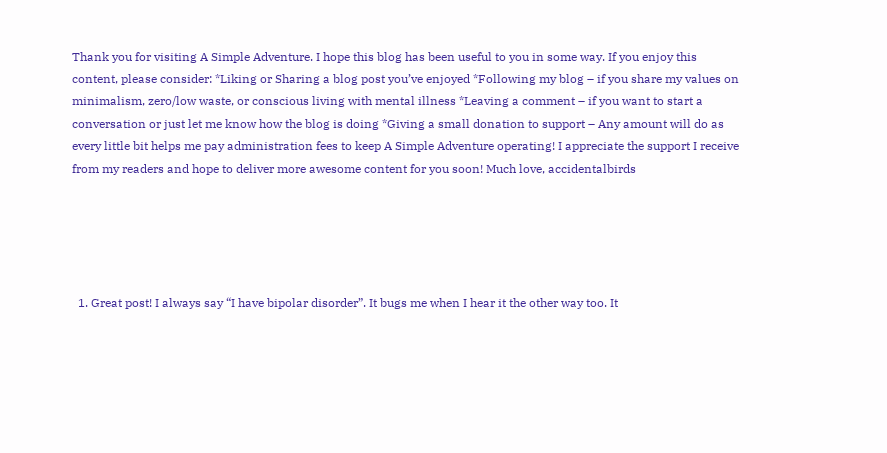Thank you for visiting A Simple Adventure. I hope this blog has been useful to you in some way. If you enjoy this content, please consider: *Liking or Sharing a blog post you’ve enjoyed *Following my blog – if you share my values on minimalism, zero/low waste, or conscious living with mental illness *Leaving a comment – if you want to start a conversation or just let me know how the blog is doing *Giving a small donation to support – Any amount will do as every little bit helps me pay administration fees to keep A Simple Adventure operating! I appreciate the support I receive from my readers and hope to deliver more awesome content for you soon! Much love, accidentalbirds





  1. Great post! I always say “I have bipolar disorder”. It bugs me when I hear it the other way too. It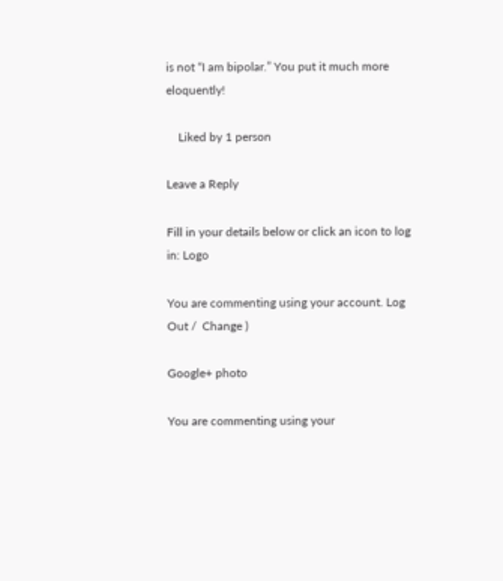is not “I am bipolar.” You put it much more eloquently!

    Liked by 1 person

Leave a Reply

Fill in your details below or click an icon to log in: Logo

You are commenting using your account. Log Out /  Change )

Google+ photo

You are commenting using your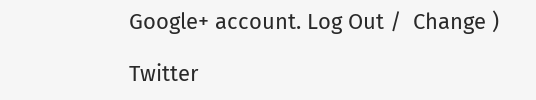Google+ account. Log Out /  Change )

Twitter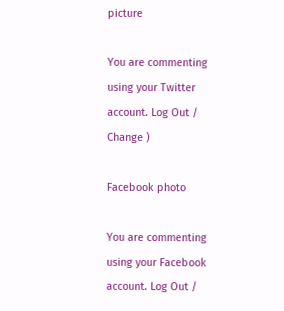picture

You are commenting using your Twitter account. Log Out /  Change )

Facebook photo

You are commenting using your Facebook account. Log Out /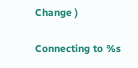Change )

Connecting to %s